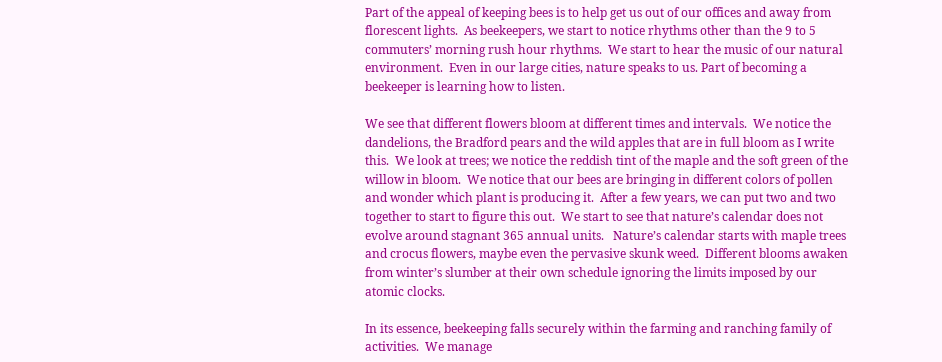Part of the appeal of keeping bees is to help get us out of our offices and away from florescent lights.  As beekeepers, we start to notice rhythms other than the 9 to 5 commuters’ morning rush hour rhythms.  We start to hear the music of our natural environment.  Even in our large cities, nature speaks to us. Part of becoming a beekeeper is learning how to listen.

We see that different flowers bloom at different times and intervals.  We notice the dandelions, the Bradford pears and the wild apples that are in full bloom as I write this.  We look at trees; we notice the reddish tint of the maple and the soft green of the willow in bloom.  We notice that our bees are bringing in different colors of pollen and wonder which plant is producing it.  After a few years, we can put two and two together to start to figure this out.  We start to see that nature’s calendar does not evolve around stagnant 365 annual units.   Nature’s calendar starts with maple trees and crocus flowers, maybe even the pervasive skunk weed.  Different blooms awaken from winter’s slumber at their own schedule ignoring the limits imposed by our atomic clocks.

In its essence, beekeeping falls securely within the farming and ranching family of activities.  We manage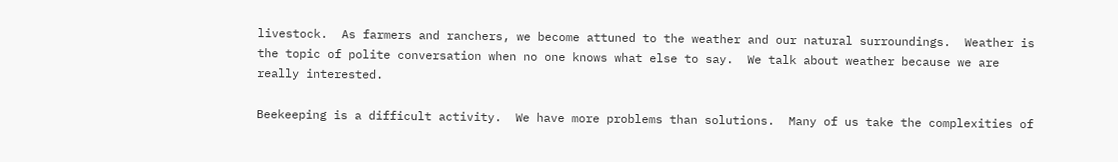livestock.  As farmers and ranchers, we become attuned to the weather and our natural surroundings.  Weather is the topic of polite conversation when no one knows what else to say.  We talk about weather because we are really interested.

Beekeeping is a difficult activity.  We have more problems than solutions.  Many of us take the complexities of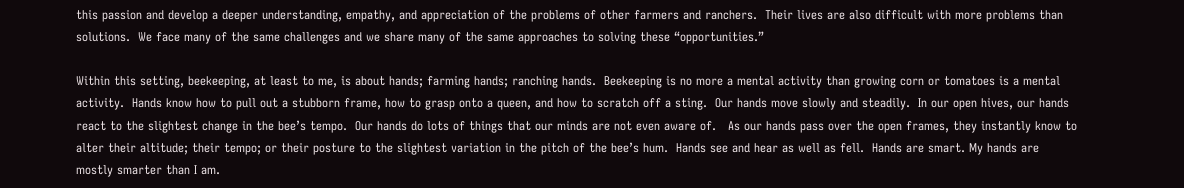this passion and develop a deeper understanding, empathy, and appreciation of the problems of other farmers and ranchers.  Their lives are also difficult with more problems than solutions.  We face many of the same challenges and we share many of the same approaches to solving these “opportunities.”

Within this setting, beekeeping, at least to me, is about hands; farming hands; ranching hands.  Beekeeping is no more a mental activity than growing corn or tomatoes is a mental activity.  Hands know how to pull out a stubborn frame, how to grasp onto a queen, and how to scratch off a sting.  Our hands move slowly and steadily.  In our open hives, our hands react to the slightest change in the bee’s tempo.  Our hands do lots of things that our minds are not even aware of.   As our hands pass over the open frames, they instantly know to alter their altitude; their tempo; or their posture to the slightest variation in the pitch of the bee’s hum.  Hands see and hear as well as fell.  Hands are smart. My hands are mostly smarter than I am.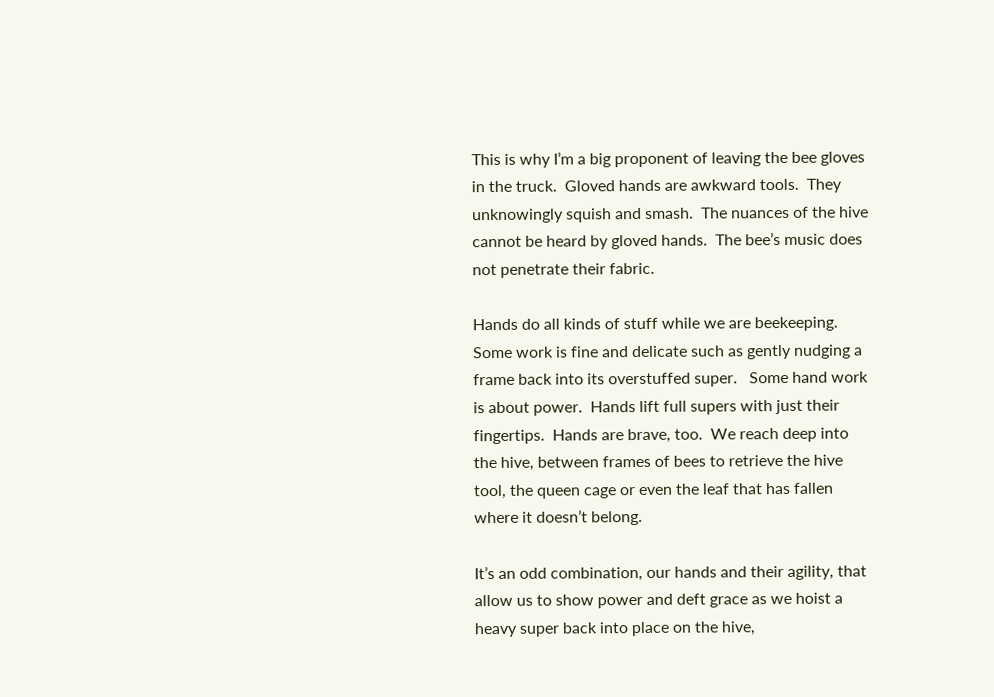This is why I’m a big proponent of leaving the bee gloves in the truck.  Gloved hands are awkward tools.  They unknowingly squish and smash.  The nuances of the hive cannot be heard by gloved hands.  The bee’s music does not penetrate their fabric.

Hands do all kinds of stuff while we are beekeeping.  Some work is fine and delicate such as gently nudging a frame back into its overstuffed super.   Some hand work is about power.  Hands lift full supers with just their fingertips.  Hands are brave, too.  We reach deep into the hive, between frames of bees to retrieve the hive tool, the queen cage or even the leaf that has fallen where it doesn’t belong.

It’s an odd combination, our hands and their agility, that allow us to show power and deft grace as we hoist a heavy super back into place on the hive,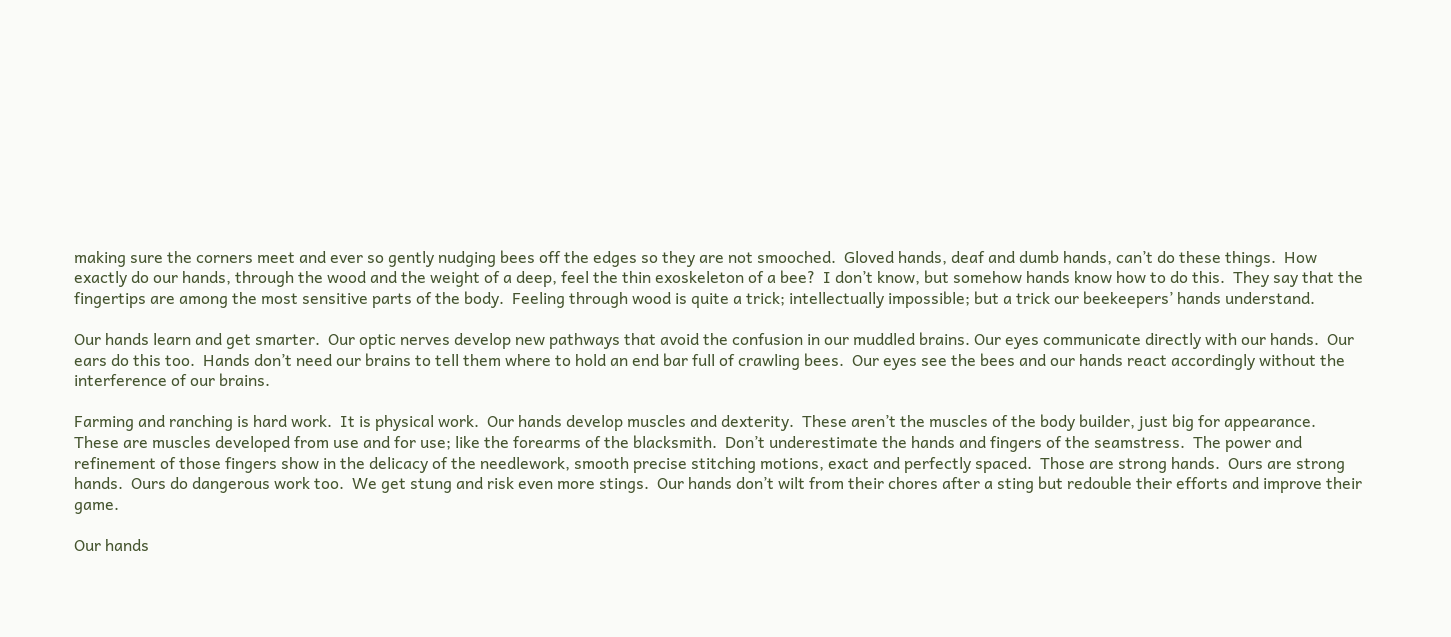making sure the corners meet and ever so gently nudging bees off the edges so they are not smooched.  Gloved hands, deaf and dumb hands, can’t do these things.  How exactly do our hands, through the wood and the weight of a deep, feel the thin exoskeleton of a bee?  I don’t know, but somehow hands know how to do this.  They say that the fingertips are among the most sensitive parts of the body.  Feeling through wood is quite a trick; intellectually impossible; but a trick our beekeepers’ hands understand.

Our hands learn and get smarter.  Our optic nerves develop new pathways that avoid the confusion in our muddled brains. Our eyes communicate directly with our hands.  Our ears do this too.  Hands don’t need our brains to tell them where to hold an end bar full of crawling bees.  Our eyes see the bees and our hands react accordingly without the interference of our brains.

Farming and ranching is hard work.  It is physical work.  Our hands develop muscles and dexterity.  These aren’t the muscles of the body builder, just big for appearance.  These are muscles developed from use and for use; like the forearms of the blacksmith.  Don’t underestimate the hands and fingers of the seamstress.  The power and refinement of those fingers show in the delicacy of the needlework, smooth precise stitching motions, exact and perfectly spaced.  Those are strong hands.  Ours are strong hands.  Ours do dangerous work too.  We get stung and risk even more stings.  Our hands don’t wilt from their chores after a sting but redouble their efforts and improve their game.

Our hands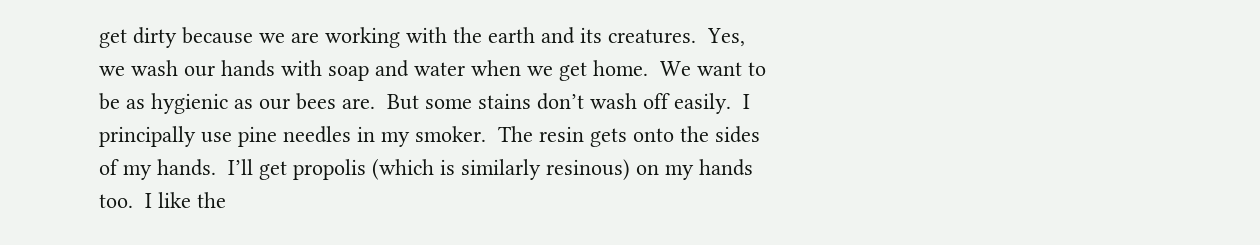get dirty because we are working with the earth and its creatures.  Yes, we wash our hands with soap and water when we get home.  We want to be as hygienic as our bees are.  But some stains don’t wash off easily.  I principally use pine needles in my smoker.  The resin gets onto the sides of my hands.  I’ll get propolis (which is similarly resinous) on my hands too.  I like the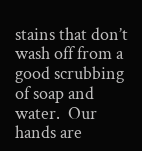stains that don’t wash off from a good scrubbing of soap and water.  Our hands are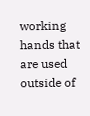working hands that are used outside of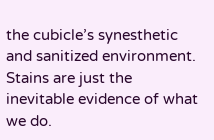the cubicle’s synesthetic and sanitized environment.  Stains are just the inevitable evidence of what we do.